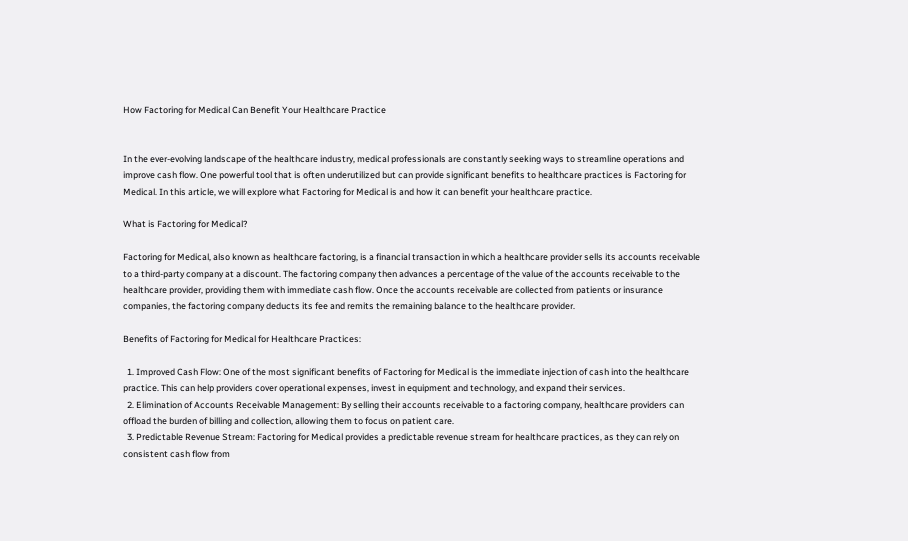How Factoring for Medical Can Benefit Your Healthcare Practice


In the ever-evolving landscape of the healthcare industry, medical professionals are constantly seeking ways to streamline operations and improve cash flow. One powerful tool that is often underutilized but can provide significant benefits to healthcare practices is Factoring for Medical. In this article, we will explore what Factoring for Medical is and how it can benefit your healthcare practice.

What is Factoring for Medical?

Factoring for Medical, also known as healthcare factoring, is a financial transaction in which a healthcare provider sells its accounts receivable to a third-party company at a discount. The factoring company then advances a percentage of the value of the accounts receivable to the healthcare provider, providing them with immediate cash flow. Once the accounts receivable are collected from patients or insurance companies, the factoring company deducts its fee and remits the remaining balance to the healthcare provider.

Benefits of Factoring for Medical for Healthcare Practices:

  1. Improved Cash Flow: One of the most significant benefits of Factoring for Medical is the immediate injection of cash into the healthcare practice. This can help providers cover operational expenses, invest in equipment and technology, and expand their services.
  2. Elimination of Accounts Receivable Management: By selling their accounts receivable to a factoring company, healthcare providers can offload the burden of billing and collection, allowing them to focus on patient care.
  3. Predictable Revenue Stream: Factoring for Medical provides a predictable revenue stream for healthcare practices, as they can rely on consistent cash flow from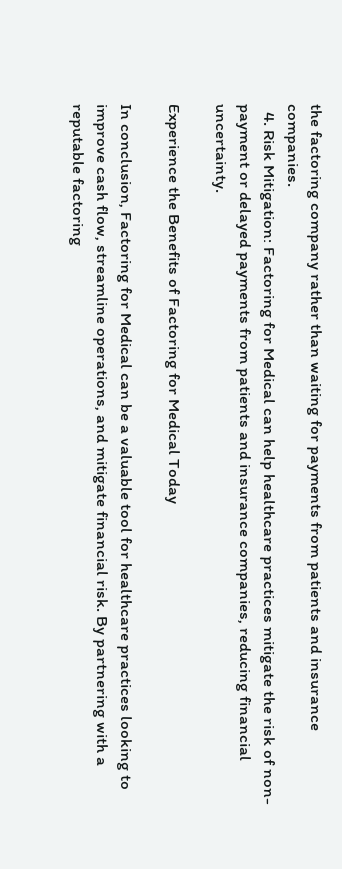the factoring company rather than waiting for payments from patients and insurance companies.
  4. Risk Mitigation: Factoring for Medical can help healthcare practices mitigate the risk of non-payment or delayed payments from patients and insurance companies, reducing financial uncertainty.

Experience the Benefits of Factoring for Medical Today

In conclusion, Factoring for Medical can be a valuable tool for healthcare practices looking to improve cash flow, streamline operations, and mitigate financial risk. By partnering with a reputable factoring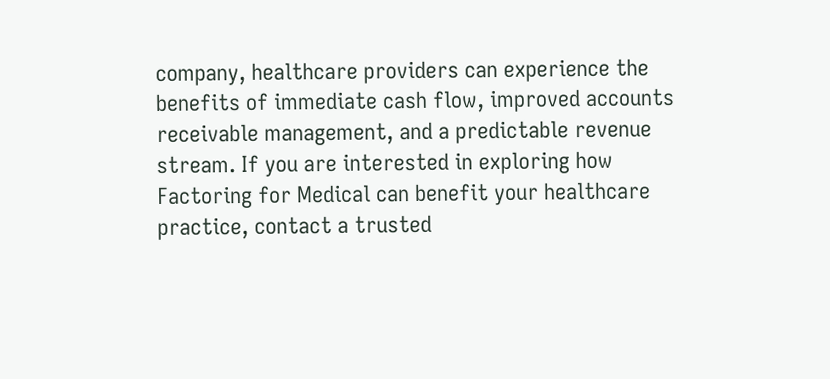company, healthcare providers can experience the benefits of immediate cash flow, improved accounts receivable management, and a predictable revenue stream. If you are interested in exploring how Factoring for Medical can benefit your healthcare practice, contact a trusted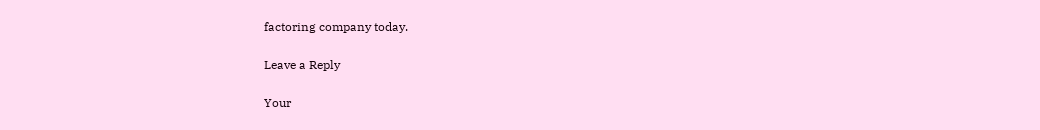factoring company today.

Leave a Reply

Your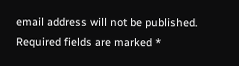email address will not be published. Required fields are marked *